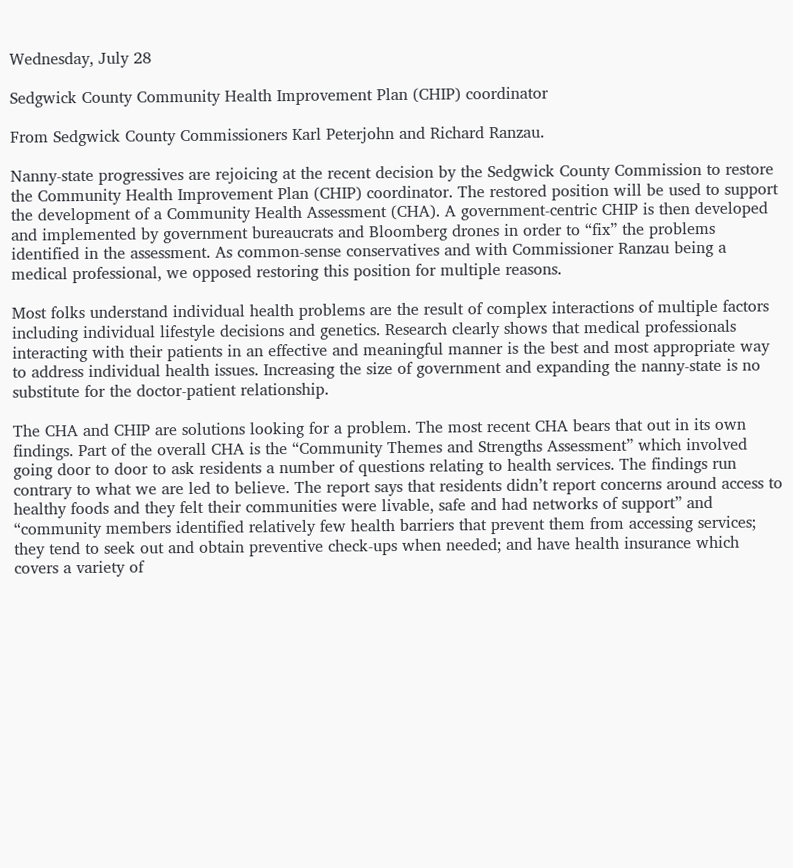Wednesday, July 28

Sedgwick County Community Health Improvement Plan (CHIP) coordinator

From Sedgwick County Commissioners Karl Peterjohn and Richard Ranzau.

Nanny-state progressives are rejoicing at the recent decision by the Sedgwick County Commission to restore the Community Health Improvement Plan (CHIP) coordinator. The restored position will be used to support the development of a Community Health Assessment (CHA). A government-centric CHIP is then developed and implemented by government bureaucrats and Bloomberg drones in order to “fix” the problems identified in the assessment. As common-sense conservatives and with Commissioner Ranzau being a medical professional, we opposed restoring this position for multiple reasons.

Most folks understand individual health problems are the result of complex interactions of multiple factors including individual lifestyle decisions and genetics. Research clearly shows that medical professionals interacting with their patients in an effective and meaningful manner is the best and most appropriate way to address individual health issues. Increasing the size of government and expanding the nanny-state is no substitute for the doctor-patient relationship.

The CHA and CHIP are solutions looking for a problem. The most recent CHA bears that out in its own findings. Part of the overall CHA is the “Community Themes and Strengths Assessment” which involved going door to door to ask residents a number of questions relating to health services. The findings run contrary to what we are led to believe. The report says that residents didn’t report concerns around access to healthy foods and they felt their communities were livable, safe and had networks of support” and “community members identified relatively few health barriers that prevent them from accessing services; they tend to seek out and obtain preventive check-ups when needed; and have health insurance which covers a variety of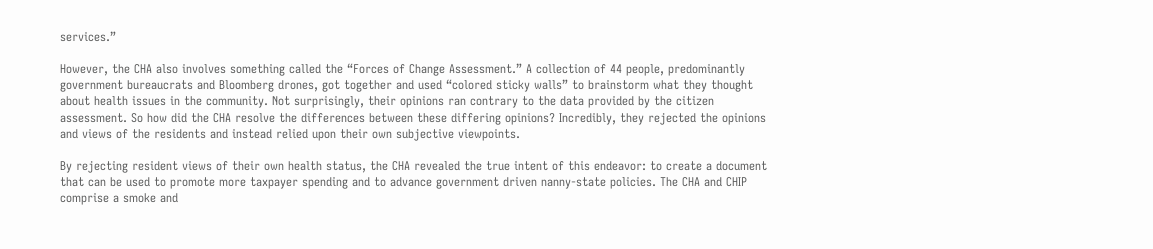services.”

However, the CHA also involves something called the “Forces of Change Assessment.” A collection of 44 people, predominantly government bureaucrats and Bloomberg drones, got together and used “colored sticky walls” to brainstorm what they thought about health issues in the community. Not surprisingly, their opinions ran contrary to the data provided by the citizen assessment. So how did the CHA resolve the differences between these differing opinions? Incredibly, they rejected the opinions and views of the residents and instead relied upon their own subjective viewpoints.

By rejecting resident views of their own health status, the CHA revealed the true intent of this endeavor: to create a document that can be used to promote more taxpayer spending and to advance government driven nanny-state policies. The CHA and CHIP comprise a smoke and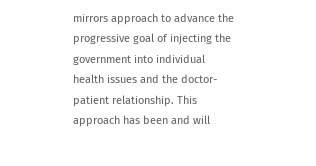mirrors approach to advance the progressive goal of injecting the government into individual health issues and the doctor-patient relationship. This approach has been and will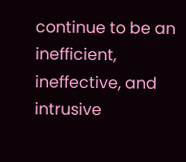continue to be an inefficient, ineffective, and intrusive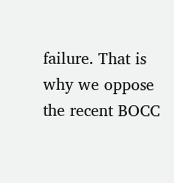failure. That is why we oppose the recent BOCC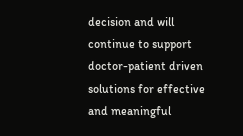decision and will continue to support doctor-patient driven solutions for effective and meaningful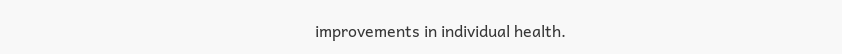improvements in individual health.